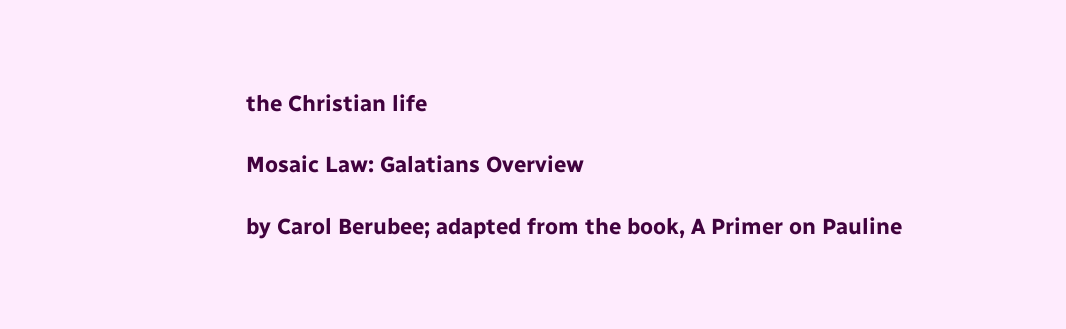the Christian life

Mosaic Law: Galatians Overview

by Carol Berubee; adapted from the book, A Primer on Pauline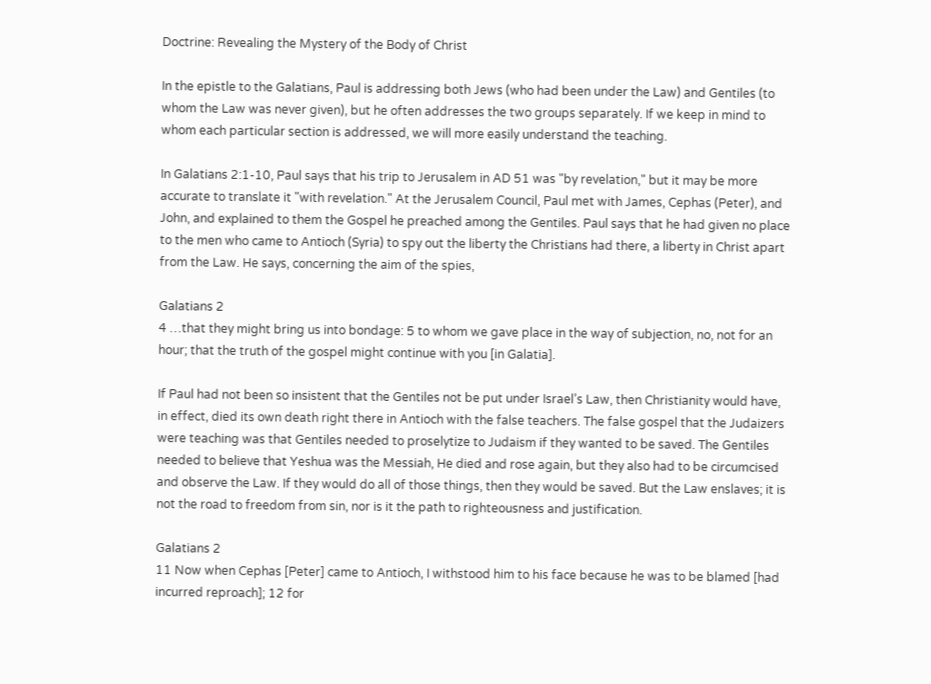Doctrine: Revealing the Mystery of the Body of Christ

In the epistle to the Galatians, Paul is addressing both Jews (who had been under the Law) and Gentiles (to whom the Law was never given), but he often addresses the two groups separately. If we keep in mind to whom each particular section is addressed, we will more easily understand the teaching.

In Galatians 2:1-10, Paul says that his trip to Jerusalem in AD 51 was "by revelation," but it may be more accurate to translate it "with revelation." At the Jerusalem Council, Paul met with James, Cephas (Peter), and John, and explained to them the Gospel he preached among the Gentiles. Paul says that he had given no place to the men who came to Antioch (Syria) to spy out the liberty the Christians had there, a liberty in Christ apart from the Law. He says, concerning the aim of the spies,

Galatians 2
4 …that they might bring us into bondage: 5 to whom we gave place in the way of subjection, no, not for an hour; that the truth of the gospel might continue with you [in Galatia].

If Paul had not been so insistent that the Gentiles not be put under Israel’s Law, then Christianity would have, in effect, died its own death right there in Antioch with the false teachers. The false gospel that the Judaizers were teaching was that Gentiles needed to proselytize to Judaism if they wanted to be saved. The Gentiles needed to believe that Yeshua was the Messiah, He died and rose again, but they also had to be circumcised and observe the Law. If they would do all of those things, then they would be saved. But the Law enslaves; it is not the road to freedom from sin, nor is it the path to righteousness and justification.

Galatians 2
11 Now when Cephas [Peter] came to Antioch, I withstood him to his face because he was to be blamed [had incurred reproach]; 12 for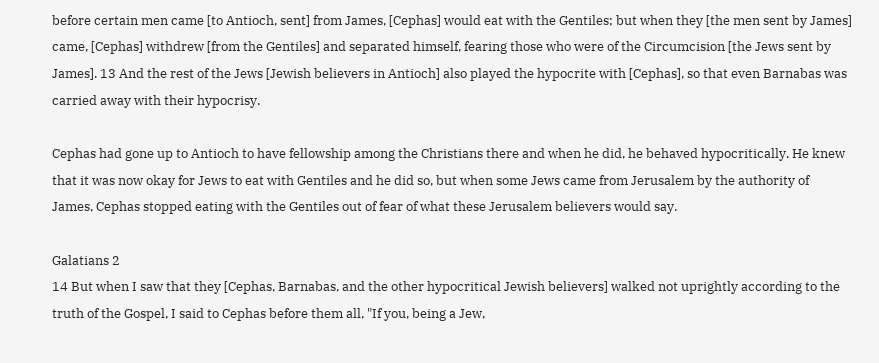before certain men came [to Antioch, sent] from James, [Cephas] would eat with the Gentiles; but when they [the men sent by James] came, [Cephas] withdrew [from the Gentiles] and separated himself, fearing those who were of the Circumcision [the Jews sent by James]. 13 And the rest of the Jews [Jewish believers in Antioch] also played the hypocrite with [Cephas], so that even Barnabas was carried away with their hypocrisy.

Cephas had gone up to Antioch to have fellowship among the Christians there and when he did, he behaved hypocritically. He knew that it was now okay for Jews to eat with Gentiles and he did so, but when some Jews came from Jerusalem by the authority of James, Cephas stopped eating with the Gentiles out of fear of what these Jerusalem believers would say.

Galatians 2
14 But when I saw that they [Cephas, Barnabas, and the other hypocritical Jewish believers] walked not uprightly according to the truth of the Gospel, I said to Cephas before them all, "If you, being a Jew,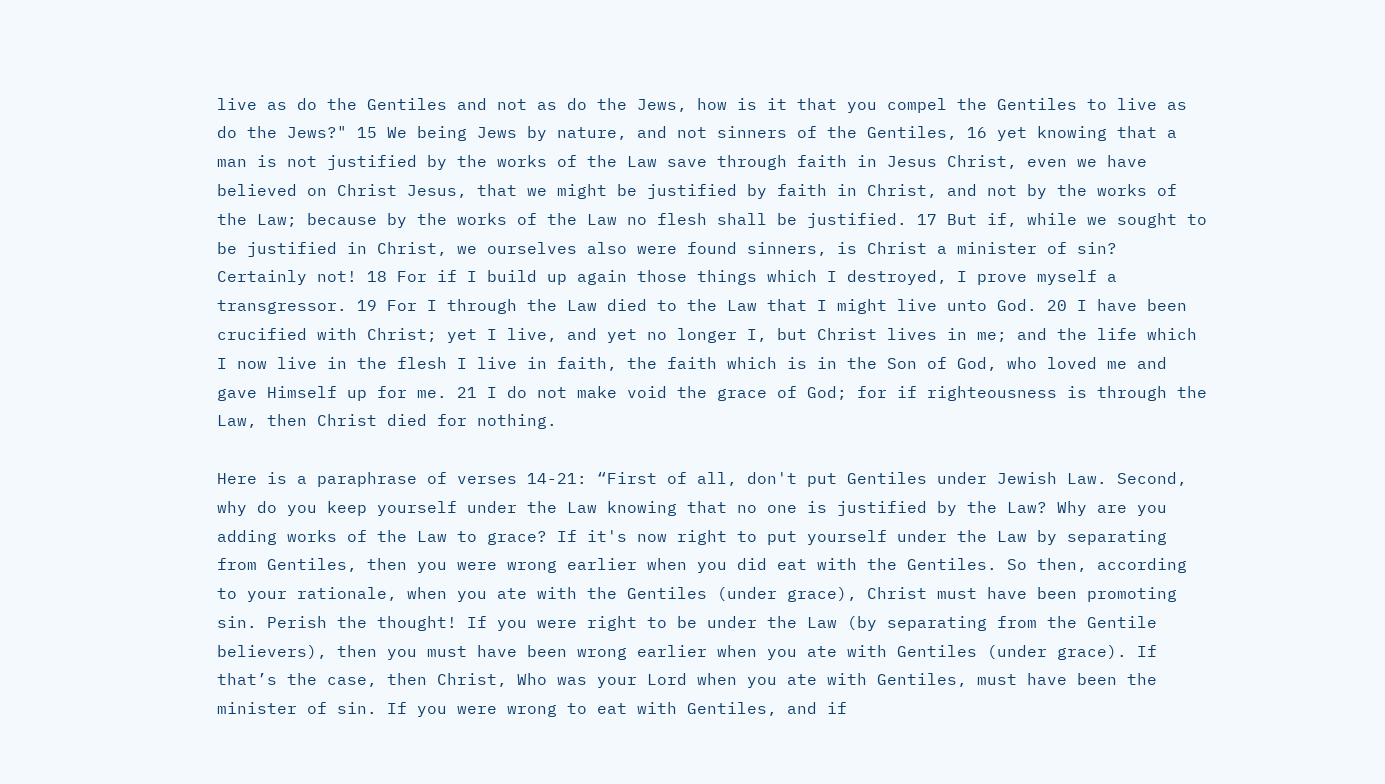live as do the Gentiles and not as do the Jews, how is it that you compel the Gentiles to live as do the Jews?" 15 We being Jews by nature, and not sinners of the Gentiles, 16 yet knowing that a man is not justified by the works of the Law save through faith in Jesus Christ, even we have believed on Christ Jesus, that we might be justified by faith in Christ, and not by the works of the Law; because by the works of the Law no flesh shall be justified. 17 But if, while we sought to be justified in Christ, we ourselves also were found sinners, is Christ a minister of sin? Certainly not! 18 For if I build up again those things which I destroyed, I prove myself a transgressor. 19 For I through the Law died to the Law that I might live unto God. 20 I have been crucified with Christ; yet I live, and yet no longer I, but Christ lives in me; and the life which I now live in the flesh I live in faith, the faith which is in the Son of God, who loved me and gave Himself up for me. 21 I do not make void the grace of God; for if righteousness is through the Law, then Christ died for nothing.

Here is a paraphrase of verses 14-21: “First of all, don't put Gentiles under Jewish Law. Second, why do you keep yourself under the Law knowing that no one is justified by the Law? Why are you adding works of the Law to grace? If it's now right to put yourself under the Law by separating from Gentiles, then you were wrong earlier when you did eat with the Gentiles. So then, according to your rationale, when you ate with the Gentiles (under grace), Christ must have been promoting sin. Perish the thought! If you were right to be under the Law (by separating from the Gentile believers), then you must have been wrong earlier when you ate with Gentiles (under grace). If that’s the case, then Christ, Who was your Lord when you ate with Gentiles, must have been the minister of sin. If you were wrong to eat with Gentiles, and if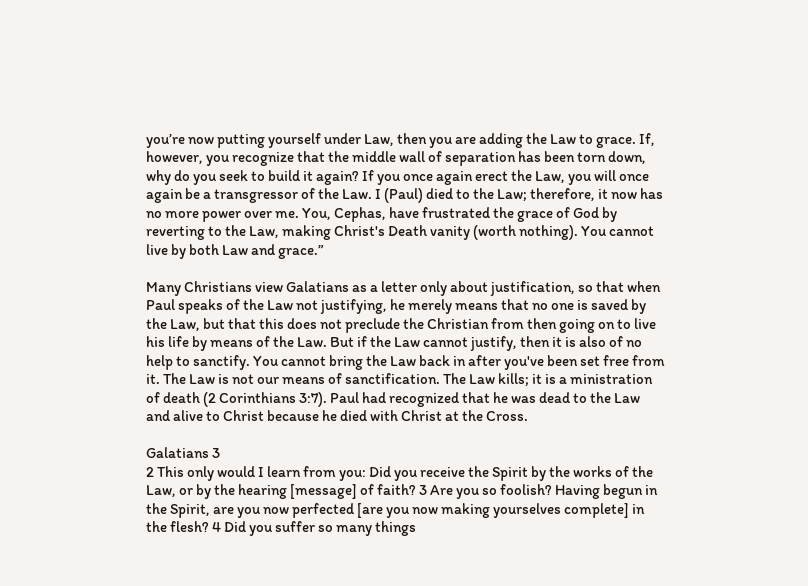you’re now putting yourself under Law, then you are adding the Law to grace. If, however, you recognize that the middle wall of separation has been torn down, why do you seek to build it again? If you once again erect the Law, you will once again be a transgressor of the Law. I (Paul) died to the Law; therefore, it now has no more power over me. You, Cephas, have frustrated the grace of God by reverting to the Law, making Christ's Death vanity (worth nothing). You cannot live by both Law and grace.”

Many Christians view Galatians as a letter only about justification, so that when Paul speaks of the Law not justifying, he merely means that no one is saved by the Law, but that this does not preclude the Christian from then going on to live his life by means of the Law. But if the Law cannot justify, then it is also of no help to sanctify. You cannot bring the Law back in after you've been set free from it. The Law is not our means of sanctification. The Law kills; it is a ministration of death (2 Corinthians 3:7). Paul had recognized that he was dead to the Law and alive to Christ because he died with Christ at the Cross.

Galatians 3
2 This only would I learn from you: Did you receive the Spirit by the works of the Law, or by the hearing [message] of faith? 3 Are you so foolish? Having begun in the Spirit, are you now perfected [are you now making yourselves complete] in the flesh? 4 Did you suffer so many things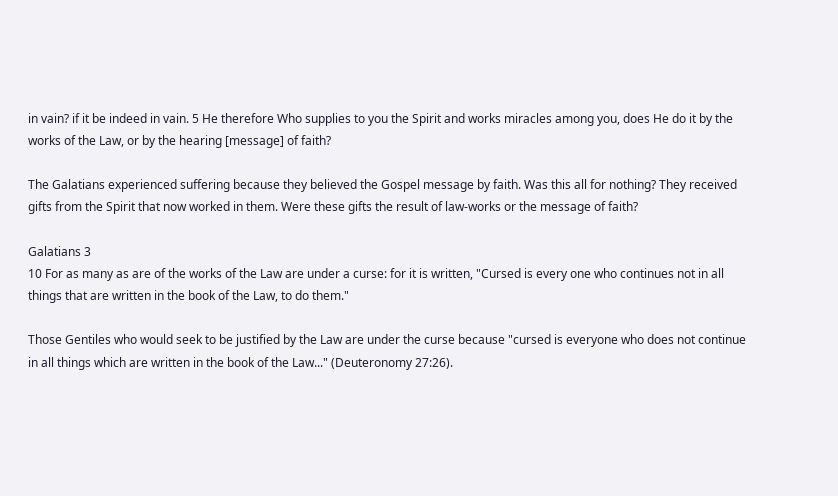in vain? if it be indeed in vain. 5 He therefore Who supplies to you the Spirit and works miracles among you, does He do it by the works of the Law, or by the hearing [message] of faith?

The Galatians experienced suffering because they believed the Gospel message by faith. Was this all for nothing? They received gifts from the Spirit that now worked in them. Were these gifts the result of law-works or the message of faith?

Galatians 3
10 For as many as are of the works of the Law are under a curse: for it is written, "Cursed is every one who continues not in all things that are written in the book of the Law, to do them."

Those Gentiles who would seek to be justified by the Law are under the curse because "cursed is everyone who does not continue in all things which are written in the book of the Law..." (Deuteronomy 27:26).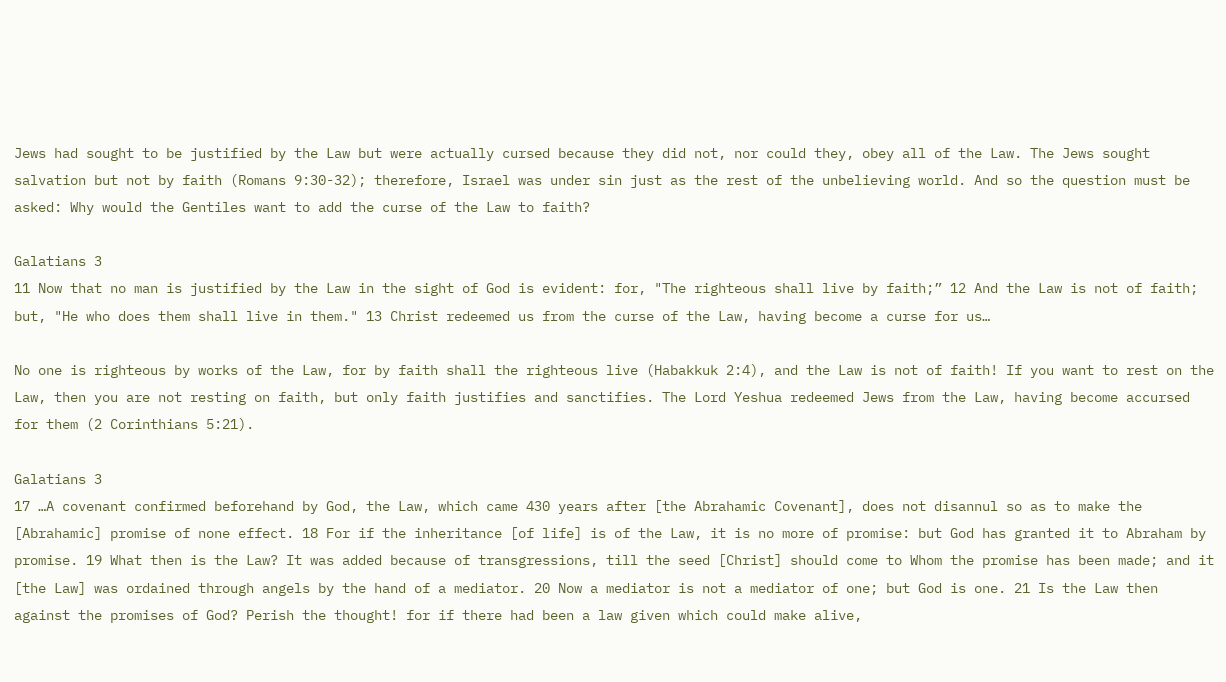Jews had sought to be justified by the Law but were actually cursed because they did not, nor could they, obey all of the Law. The Jews sought salvation but not by faith (Romans 9:30-32); therefore, Israel was under sin just as the rest of the unbelieving world. And so the question must be asked: Why would the Gentiles want to add the curse of the Law to faith?

Galatians 3
11 Now that no man is justified by the Law in the sight of God is evident: for, "The righteous shall live by faith;” 12 And the Law is not of faith; but, "He who does them shall live in them." 13 Christ redeemed us from the curse of the Law, having become a curse for us…

No one is righteous by works of the Law, for by faith shall the righteous live (Habakkuk 2:4), and the Law is not of faith! If you want to rest on the Law, then you are not resting on faith, but only faith justifies and sanctifies. The Lord Yeshua redeemed Jews from the Law, having become accursed for them (2 Corinthians 5:21).

Galatians 3
17 …A covenant confirmed beforehand by God, the Law, which came 430 years after [the Abrahamic Covenant], does not disannul so as to make the [Abrahamic] promise of none effect. 18 For if the inheritance [of life] is of the Law, it is no more of promise: but God has granted it to Abraham by promise. 19 What then is the Law? It was added because of transgressions, till the seed [Christ] should come to Whom the promise has been made; and it [the Law] was ordained through angels by the hand of a mediator. 20 Now a mediator is not a mediator of one; but God is one. 21 Is the Law then against the promises of God? Perish the thought! for if there had been a law given which could make alive,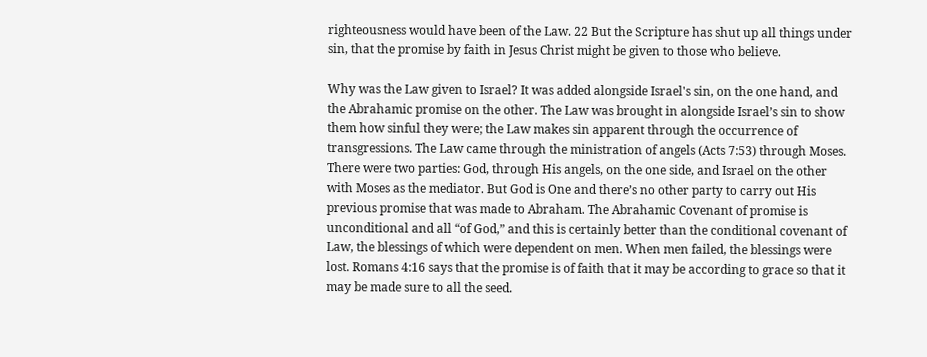righteousness would have been of the Law. 22 But the Scripture has shut up all things under sin, that the promise by faith in Jesus Christ might be given to those who believe.

Why was the Law given to Israel? It was added alongside Israel's sin, on the one hand, and the Abrahamic promise on the other. The Law was brought in alongside Israel’s sin to show them how sinful they were; the Law makes sin apparent through the occurrence of transgressions. The Law came through the ministration of angels (Acts 7:53) through Moses. There were two parties: God, through His angels, on the one side, and Israel on the other with Moses as the mediator. But God is One and there’s no other party to carry out His previous promise that was made to Abraham. The Abrahamic Covenant of promise is unconditional and all “of God,” and this is certainly better than the conditional covenant of Law, the blessings of which were dependent on men. When men failed, the blessings were lost. Romans 4:16 says that the promise is of faith that it may be according to grace so that it may be made sure to all the seed.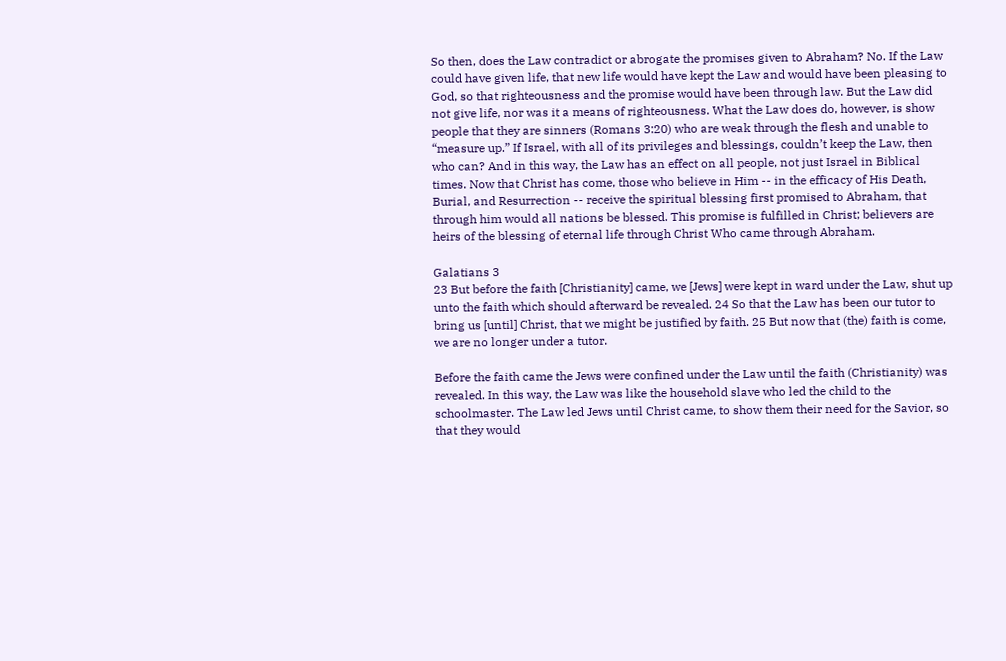So then, does the Law contradict or abrogate the promises given to Abraham? No. If the Law could have given life, that new life would have kept the Law and would have been pleasing to God, so that righteousness and the promise would have been through law. But the Law did not give life, nor was it a means of righteousness. What the Law does do, however, is show people that they are sinners (Romans 3:20) who are weak through the flesh and unable to “measure up.” If Israel, with all of its privileges and blessings, couldn’t keep the Law, then who can? And in this way, the Law has an effect on all people, not just Israel in Biblical times. Now that Christ has come, those who believe in Him -- in the efficacy of His Death, Burial, and Resurrection -- receive the spiritual blessing first promised to Abraham, that through him would all nations be blessed. This promise is fulfilled in Christ; believers are heirs of the blessing of eternal life through Christ Who came through Abraham.

Galatians 3
23 But before the faith [Christianity] came, we [Jews] were kept in ward under the Law, shut up unto the faith which should afterward be revealed. 24 So that the Law has been our tutor to bring us [until] Christ, that we might be justified by faith. 25 But now that (the) faith is come, we are no longer under a tutor.

Before the faith came the Jews were confined under the Law until the faith (Christianity) was revealed. In this way, the Law was like the household slave who led the child to the schoolmaster. The Law led Jews until Christ came, to show them their need for the Savior, so that they would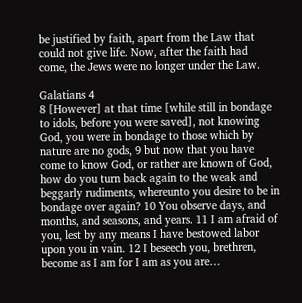be justified by faith, apart from the Law that could not give life. Now, after the faith had come, the Jews were no longer under the Law.

Galatians 4
8 [However] at that time [while still in bondage to idols, before you were saved], not knowing God, you were in bondage to those which by nature are no gods, 9 but now that you have come to know God, or rather are known of God, how do you turn back again to the weak and beggarly rudiments, whereunto you desire to be in bondage over again? 10 You observe days, and months, and seasons, and years. 11 I am afraid of you, lest by any means I have bestowed labor upon you in vain. 12 I beseech you, brethren, become as I am for I am as you are…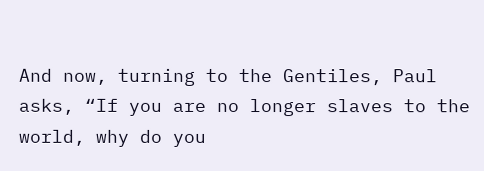And now, turning to the Gentiles, Paul asks, “If you are no longer slaves to the world, why do you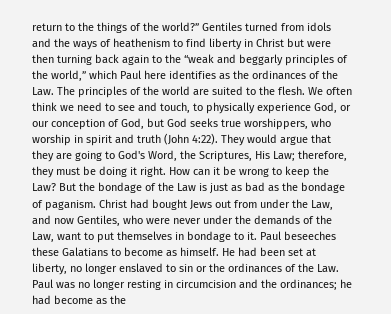return to the things of the world?” Gentiles turned from idols and the ways of heathenism to find liberty in Christ but were then turning back again to the “weak and beggarly principles of the world,” which Paul here identifies as the ordinances of the Law. The principles of the world are suited to the flesh. We often think we need to see and touch, to physically experience God, or our conception of God, but God seeks true worshippers, who worship in spirit and truth (John 4:22). They would argue that they are going to God's Word, the Scriptures, His Law; therefore, they must be doing it right. How can it be wrong to keep the Law? But the bondage of the Law is just as bad as the bondage of paganism. Christ had bought Jews out from under the Law, and now Gentiles, who were never under the demands of the Law, want to put themselves in bondage to it. Paul beseeches these Galatians to become as himself. He had been set at liberty, no longer enslaved to sin or the ordinances of the Law. Paul was no longer resting in circumcision and the ordinances; he had become as the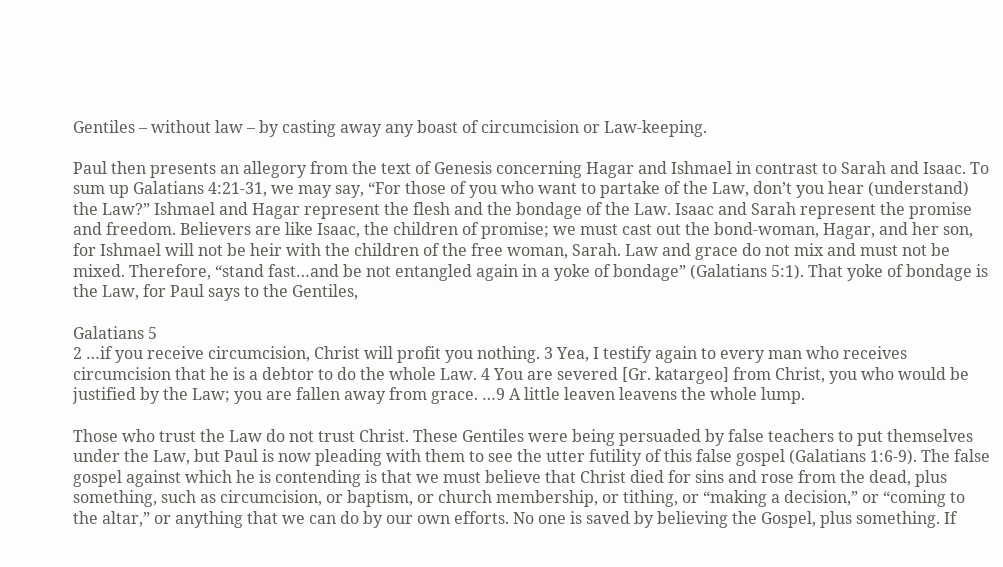Gentiles – without law – by casting away any boast of circumcision or Law-keeping.

Paul then presents an allegory from the text of Genesis concerning Hagar and Ishmael in contrast to Sarah and Isaac. To sum up Galatians 4:21-31, we may say, “For those of you who want to partake of the Law, don’t you hear (understand) the Law?” Ishmael and Hagar represent the flesh and the bondage of the Law. Isaac and Sarah represent the promise and freedom. Believers are like Isaac, the children of promise; we must cast out the bond-woman, Hagar, and her son, for Ishmael will not be heir with the children of the free woman, Sarah. Law and grace do not mix and must not be mixed. Therefore, “stand fast…and be not entangled again in a yoke of bondage” (Galatians 5:1). That yoke of bondage is the Law, for Paul says to the Gentiles,

Galatians 5
2 …if you receive circumcision, Christ will profit you nothing. 3 Yea, I testify again to every man who receives circumcision that he is a debtor to do the whole Law. 4 You are severed [Gr. katargeo] from Christ, you who would be justified by the Law; you are fallen away from grace. …9 A little leaven leavens the whole lump.

Those who trust the Law do not trust Christ. These Gentiles were being persuaded by false teachers to put themselves under the Law, but Paul is now pleading with them to see the utter futility of this false gospel (Galatians 1:6-9). The false gospel against which he is contending is that we must believe that Christ died for sins and rose from the dead, plus something, such as circumcision, or baptism, or church membership, or tithing, or “making a decision,” or “coming to the altar,” or anything that we can do by our own efforts. No one is saved by believing the Gospel, plus something. If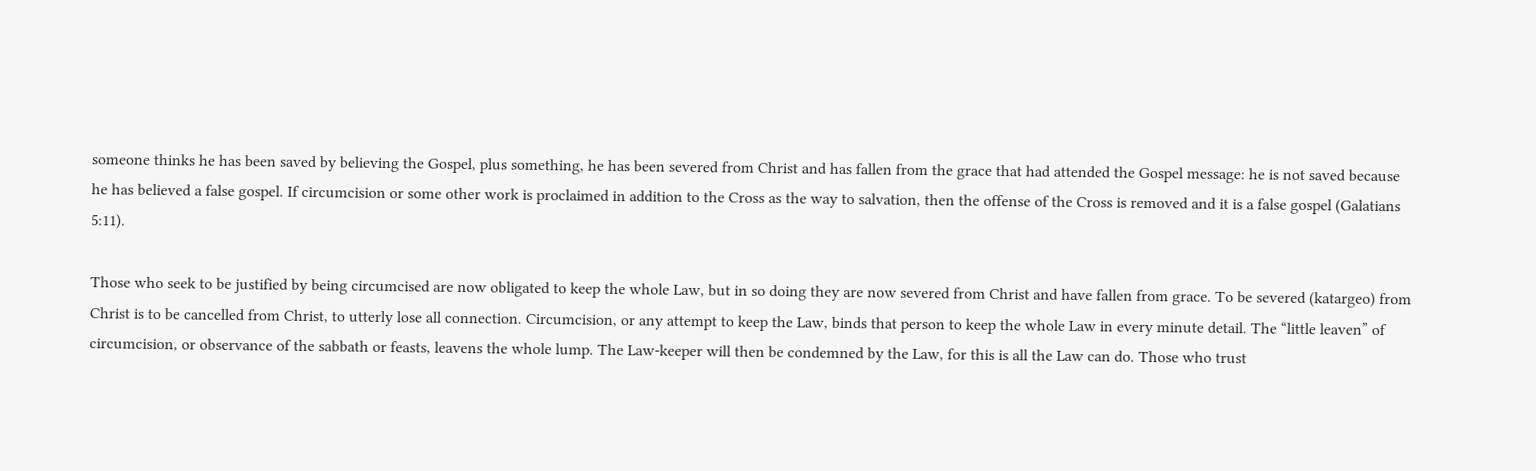someone thinks he has been saved by believing the Gospel, plus something, he has been severed from Christ and has fallen from the grace that had attended the Gospel message: he is not saved because he has believed a false gospel. If circumcision or some other work is proclaimed in addition to the Cross as the way to salvation, then the offense of the Cross is removed and it is a false gospel (Galatians 5:11).

Those who seek to be justified by being circumcised are now obligated to keep the whole Law, but in so doing they are now severed from Christ and have fallen from grace. To be severed (katargeo) from Christ is to be cancelled from Christ, to utterly lose all connection. Circumcision, or any attempt to keep the Law, binds that person to keep the whole Law in every minute detail. The “little leaven” of circumcision, or observance of the sabbath or feasts, leavens the whole lump. The Law-keeper will then be condemned by the Law, for this is all the Law can do. Those who trust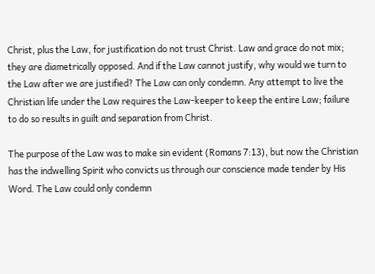Christ, plus the Law, for justification do not trust Christ. Law and grace do not mix; they are diametrically opposed. And if the Law cannot justify, why would we turn to the Law after we are justified? The Law can only condemn. Any attempt to live the Christian life under the Law requires the Law-keeper to keep the entire Law; failure to do so results in guilt and separation from Christ.

The purpose of the Law was to make sin evident (Romans 7:13), but now the Christian has the indwelling Spirit who convicts us through our conscience made tender by His Word. The Law could only condemn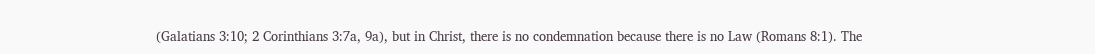(Galatians 3:10; 2 Corinthians 3:7a, 9a), but in Christ, there is no condemnation because there is no Law (Romans 8:1). The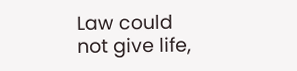Law could not give life,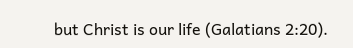but Christ is our life (Galatians 2:20).